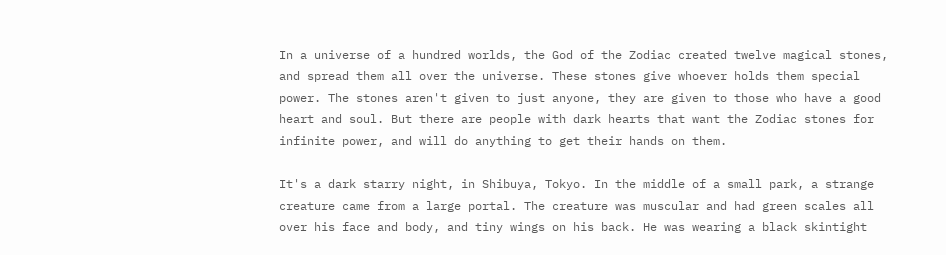In a universe of a hundred worlds, the God of the Zodiac created twelve magical stones, and spread them all over the universe. These stones give whoever holds them special power. The stones aren't given to just anyone, they are given to those who have a good heart and soul. But there are people with dark hearts that want the Zodiac stones for infinite power, and will do anything to get their hands on them.

It's a dark starry night, in Shibuya, Tokyo. In the middle of a small park, a strange creature came from a large portal. The creature was muscular and had green scales all over his face and body, and tiny wings on his back. He was wearing a black skintight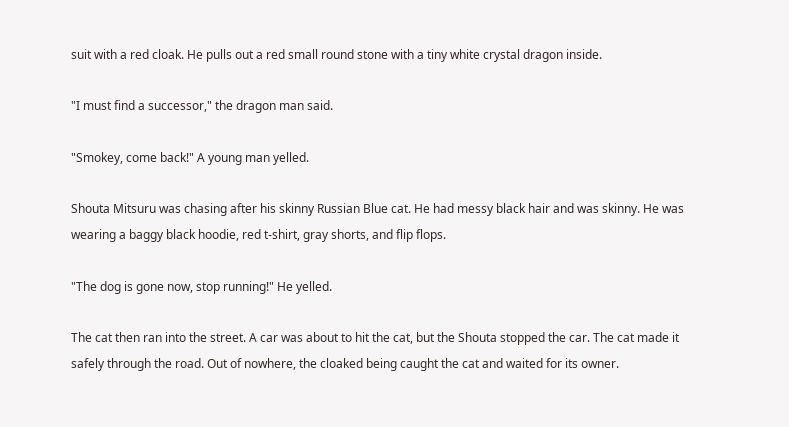suit with a red cloak. He pulls out a red small round stone with a tiny white crystal dragon inside.

"I must find a successor," the dragon man said.

"Smokey, come back!" A young man yelled.

Shouta Mitsuru was chasing after his skinny Russian Blue cat. He had messy black hair and was skinny. He was wearing a baggy black hoodie, red t-shirt, gray shorts, and flip flops.

"The dog is gone now, stop running!" He yelled.

The cat then ran into the street. A car was about to hit the cat, but the Shouta stopped the car. The cat made it safely through the road. Out of nowhere, the cloaked being caught the cat and waited for its owner.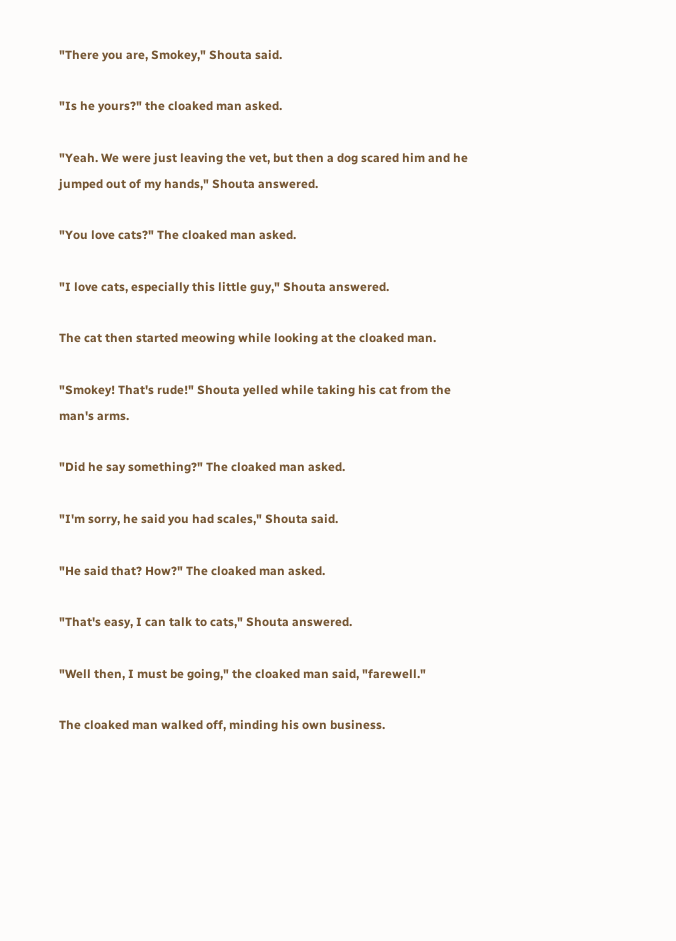"There you are, Smokey," Shouta said.

"Is he yours?" the cloaked man asked.

"Yeah. We were just leaving the vet, but then a dog scared him and he jumped out of my hands," Shouta answered.

"You love cats?" The cloaked man asked.

"I love cats, especially this little guy," Shouta answered.

The cat then started meowing while looking at the cloaked man.

"Smokey! That's rude!" Shouta yelled while taking his cat from the man's arms.

"Did he say something?" The cloaked man asked.

"I'm sorry, he said you had scales," Shouta said.

"He said that? How?" The cloaked man asked.

"That's easy, I can talk to cats," Shouta answered.

"Well then, I must be going," the cloaked man said, "farewell."

The cloaked man walked off, minding his own business.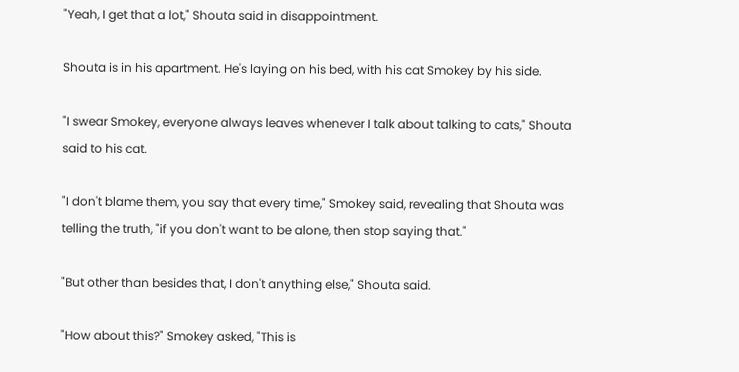"Yeah, I get that a lot," Shouta said in disappointment.

Shouta is in his apartment. He's laying on his bed, with his cat Smokey by his side.

"I swear Smokey, everyone always leaves whenever I talk about talking to cats," Shouta said to his cat.

"I don't blame them, you say that every time," Smokey said, revealing that Shouta was telling the truth, "if you don't want to be alone, then stop saying that."

"But other than besides that, I don't anything else," Shouta said.

"How about this?" Smokey asked, "This is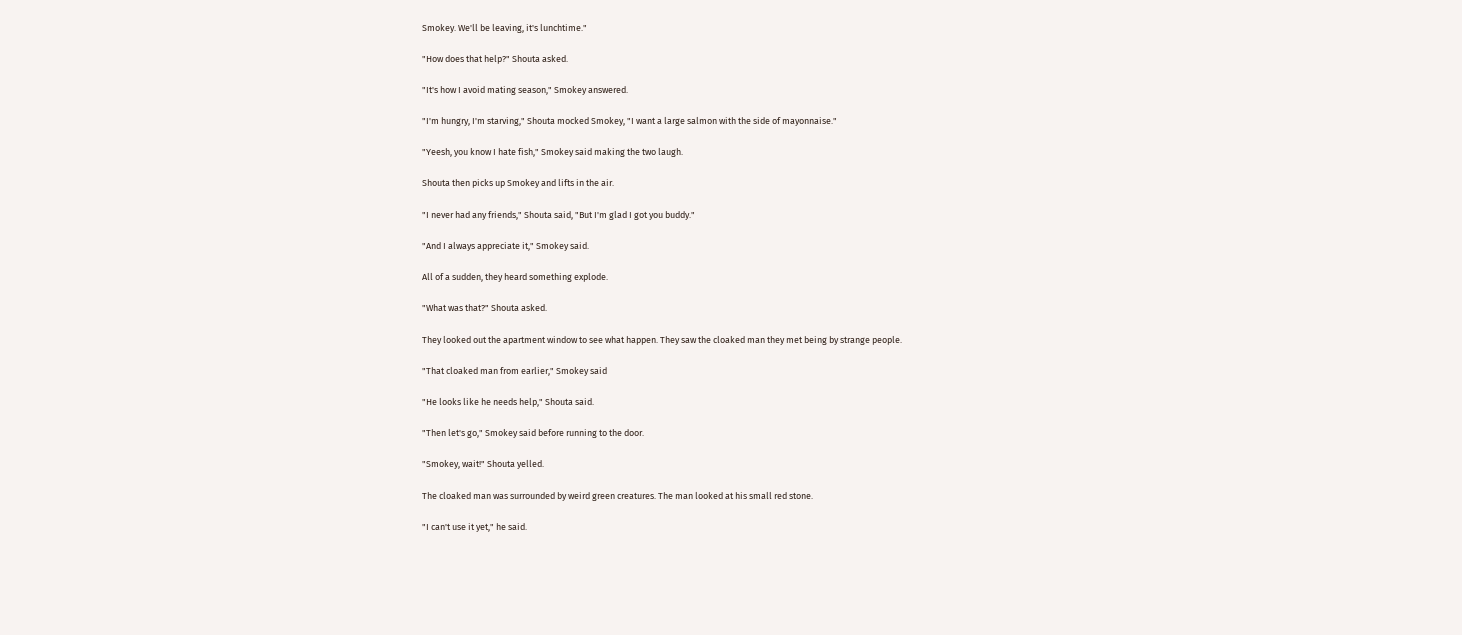Smokey. We'll be leaving, it's lunchtime."

"How does that help?" Shouta asked.

"It's how I avoid mating season," Smokey answered.

"I'm hungry, I'm starving," Shouta mocked Smokey, "I want a large salmon with the side of mayonnaise."

"Yeesh, you know I hate fish," Smokey said making the two laugh.

Shouta then picks up Smokey and lifts in the air.

"I never had any friends," Shouta said, "But I'm glad I got you buddy."

"And I always appreciate it," Smokey said.

All of a sudden, they heard something explode.

"What was that?" Shouta asked.

They looked out the apartment window to see what happen. They saw the cloaked man they met being by strange people.

"That cloaked man from earlier," Smokey said

"He looks like he needs help," Shouta said.

"Then let's go," Smokey said before running to the door.

"Smokey, wait!" Shouta yelled.

The cloaked man was surrounded by weird green creatures. The man looked at his small red stone.

"I can't use it yet," he said.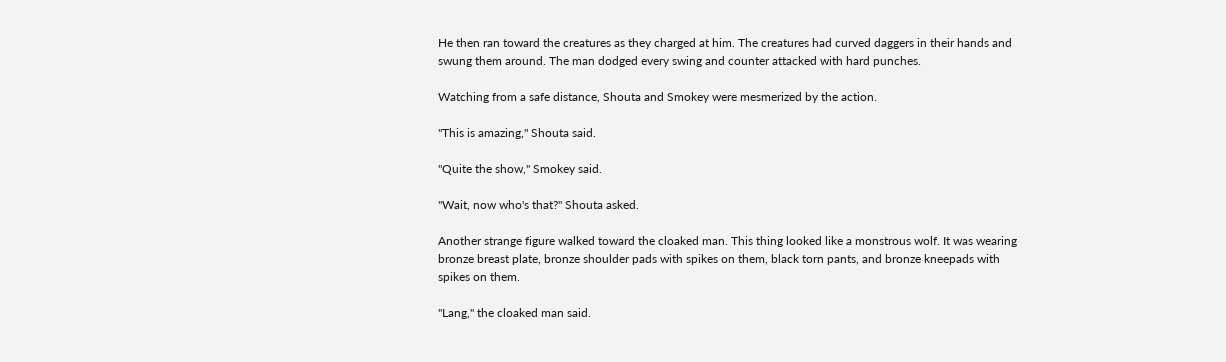He then ran toward the creatures as they charged at him. The creatures had curved daggers in their hands and swung them around. The man dodged every swing and counter attacked with hard punches.

Watching from a safe distance, Shouta and Smokey were mesmerized by the action.

"This is amazing," Shouta said.

"Quite the show," Smokey said.

"Wait, now who's that?" Shouta asked.

Another strange figure walked toward the cloaked man. This thing looked like a monstrous wolf. It was wearing bronze breast plate, bronze shoulder pads with spikes on them, black torn pants, and bronze kneepads with spikes on them.

"Lang," the cloaked man said.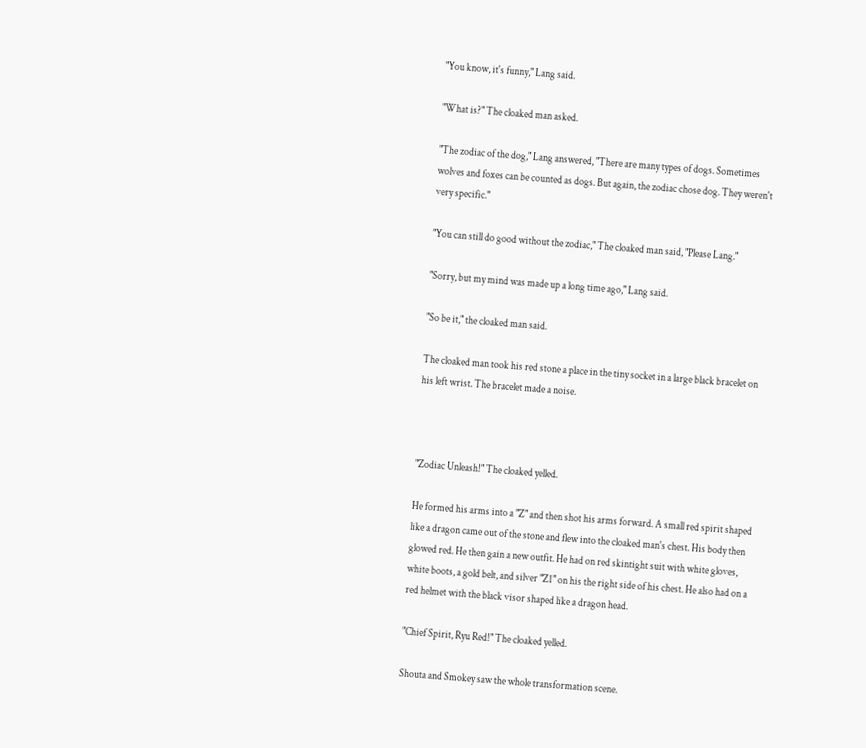"You know, it's funny," Lang said.

"What is?" The cloaked man asked.

"The zodiac of the dog," Lang answered, "There are many types of dogs. Sometimes wolves and foxes can be counted as dogs. But again, the zodiac chose dog. They weren't very specific."

"You can still do good without the zodiac," The cloaked man said, "Please Lang."

"Sorry, but my mind was made up a long time ago," Lang said.

"So be it," the cloaked man said.

The cloaked man took his red stone a place in the tiny socket in a large black bracelet on his left wrist. The bracelet made a noise.



"Zodiac Unleash!" The cloaked yelled.

He formed his arms into a "Z" and then shot his arms forward. A small red spirit shaped like a dragon came out of the stone and flew into the cloaked man's chest. His body then glowed red. He then gain a new outfit. He had on red skintight suit with white gloves, white boots, a gold belt, and silver "Z1" on his the right side of his chest. He also had on a red helmet with the black visor shaped like a dragon head.

"Chief Spirit, Ryu Red!" The cloaked yelled.

Shouta and Smokey saw the whole transformation scene.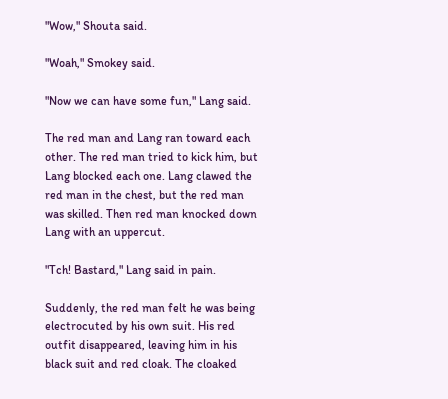"Wow," Shouta said.

"Woah," Smokey said.

"Now we can have some fun," Lang said.

The red man and Lang ran toward each other. The red man tried to kick him, but Lang blocked each one. Lang clawed the red man in the chest, but the red man was skilled. Then red man knocked down Lang with an uppercut.

"Tch! Bastard," Lang said in pain.

Suddenly, the red man felt he was being electrocuted by his own suit. His red outfit disappeared, leaving him in his black suit and red cloak. The cloaked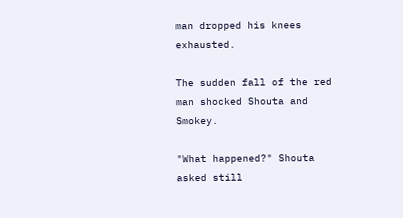man dropped his knees exhausted.

The sudden fall of the red man shocked Shouta and Smokey.

"What happened?" Shouta asked still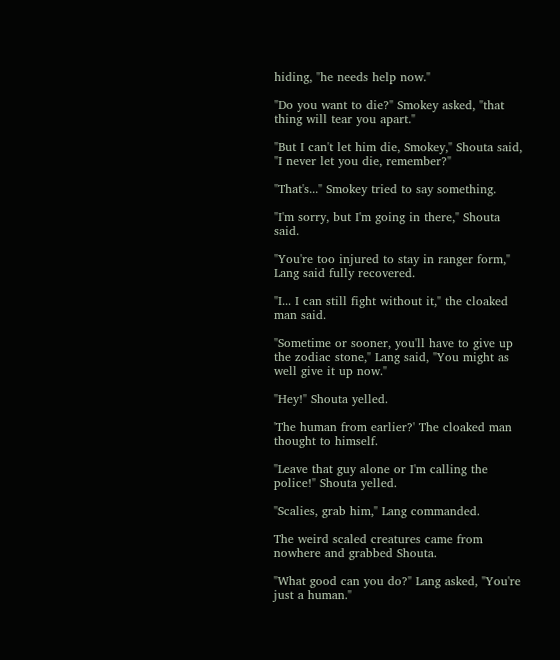hiding, "he needs help now."

"Do you want to die?" Smokey asked, "that thing will tear you apart."

"But I can't let him die, Smokey," Shouta said, "I never let you die, remember?"

"That's..." Smokey tried to say something.

"I'm sorry, but I'm going in there," Shouta said.

"You're too injured to stay in ranger form," Lang said fully recovered.

"I... I can still fight without it," the cloaked man said.

"Sometime or sooner, you'll have to give up the zodiac stone," Lang said, "You might as well give it up now."

"Hey!" Shouta yelled.

'The human from earlier?' The cloaked man thought to himself.

"Leave that guy alone or I'm calling the police!" Shouta yelled.

"Scalies, grab him," Lang commanded.

The weird scaled creatures came from nowhere and grabbed Shouta.

"What good can you do?" Lang asked, "You're just a human."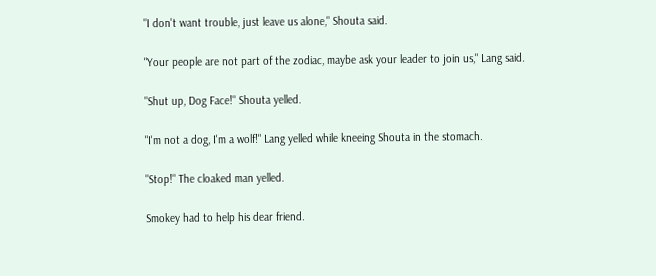"I don't want trouble, just leave us alone," Shouta said.

"Your people are not part of the zodiac, maybe ask your leader to join us," Lang said.

"Shut up, Dog Face!" Shouta yelled.

"I'm not a dog, I'm a wolf!" Lang yelled while kneeing Shouta in the stomach.

"Stop!" The cloaked man yelled.

Smokey had to help his dear friend.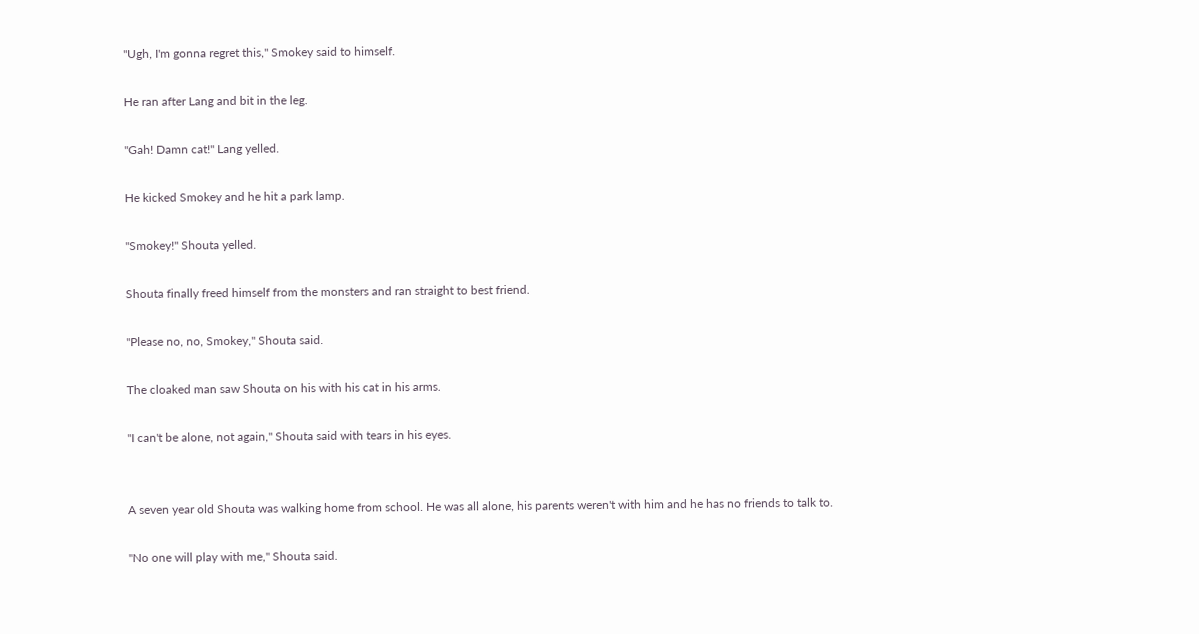"Ugh, I'm gonna regret this," Smokey said to himself.

He ran after Lang and bit in the leg.

"Gah! Damn cat!" Lang yelled.

He kicked Smokey and he hit a park lamp.

"Smokey!" Shouta yelled.

Shouta finally freed himself from the monsters and ran straight to best friend.

"Please no, no, Smokey," Shouta said.

The cloaked man saw Shouta on his with his cat in his arms.

"I can't be alone, not again," Shouta said with tears in his eyes.


A seven year old Shouta was walking home from school. He was all alone, his parents weren't with him and he has no friends to talk to.

"No one will play with me," Shouta said.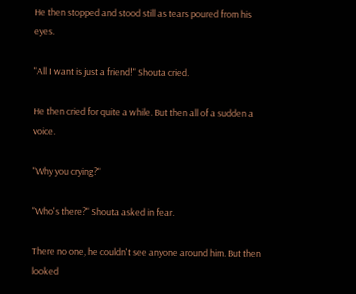He then stopped and stood still as tears poured from his eyes.

"All I want is just a friend!" Shouta cried.

He then cried for quite a while. But then all of a sudden a voice.

"Why you crying?"

"Who's there?" Shouta asked in fear.

There no one, he couldn't see anyone around him. But then looked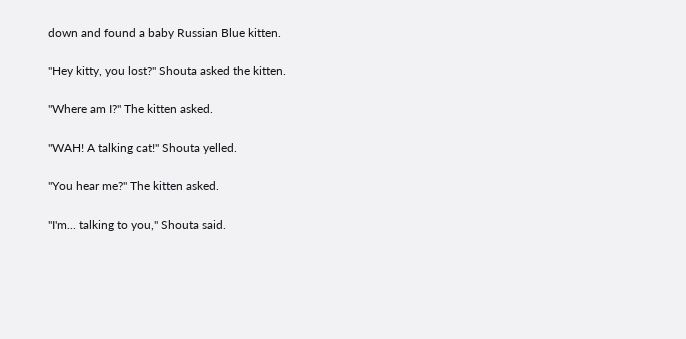down and found a baby Russian Blue kitten.

"Hey kitty, you lost?" Shouta asked the kitten.

"Where am I?" The kitten asked.

"WAH! A talking cat!" Shouta yelled.

"You hear me?" The kitten asked.

"I'm... talking to you," Shouta said.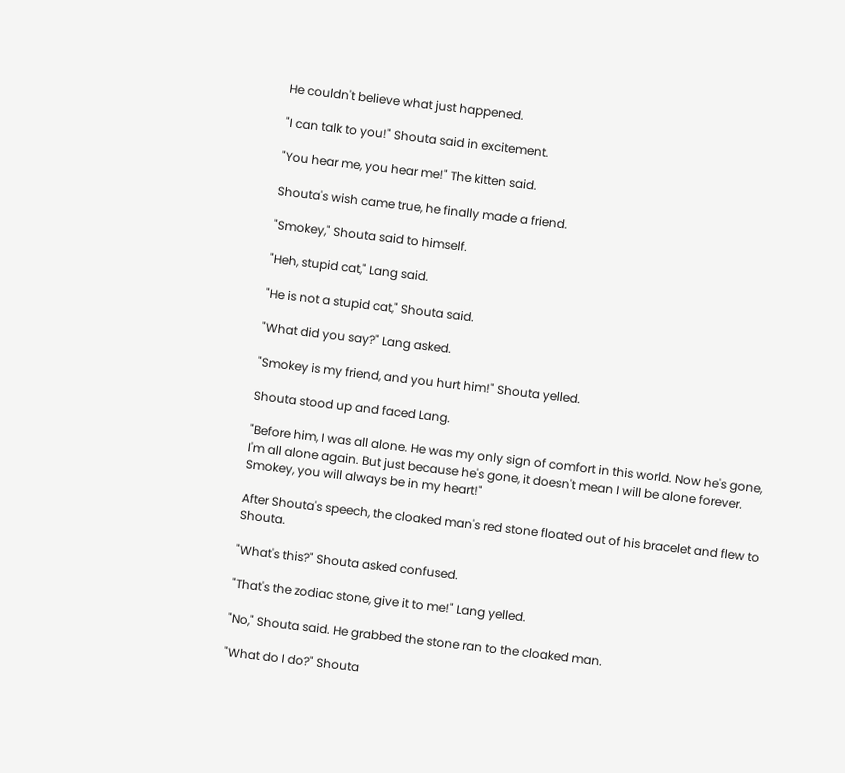He couldn't believe what just happened.

"I can talk to you!" Shouta said in excitement.

"You hear me, you hear me!" The kitten said.

Shouta's wish came true, he finally made a friend.

"Smokey," Shouta said to himself.

"Heh, stupid cat," Lang said.

"He is not a stupid cat," Shouta said.

"What did you say?" Lang asked.

"Smokey is my friend, and you hurt him!" Shouta yelled.

Shouta stood up and faced Lang.

"Before him, I was all alone. He was my only sign of comfort in this world. Now he's gone, I'm all alone again. But just because he's gone, it doesn't mean I will be alone forever. Smokey, you will always be in my heart!"

After Shouta's speech, the cloaked man's red stone floated out of his bracelet and flew to Shouta.

"What's this?" Shouta asked confused.

"That's the zodiac stone, give it to me!" Lang yelled.

"No," Shouta said. He grabbed the stone ran to the cloaked man.

"What do I do?" Shouta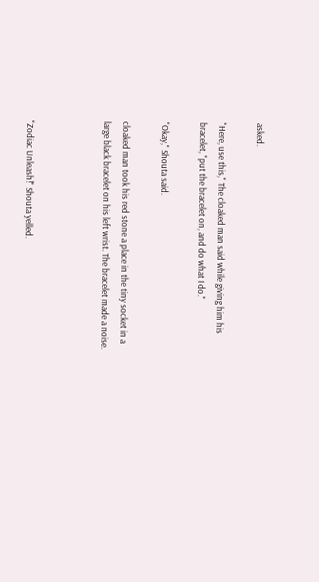asked.

"Here, use this," The cloaked man said while giving him his bracelet, "put the bracelet on, and do what I do."

"Okay," Shouta said.

cloaked man took his red stone a place in the tiny socket in a large black bracelet on his left wrist. The bracelet made a noise.



"Zodiac Unleash!" Shouta yelled.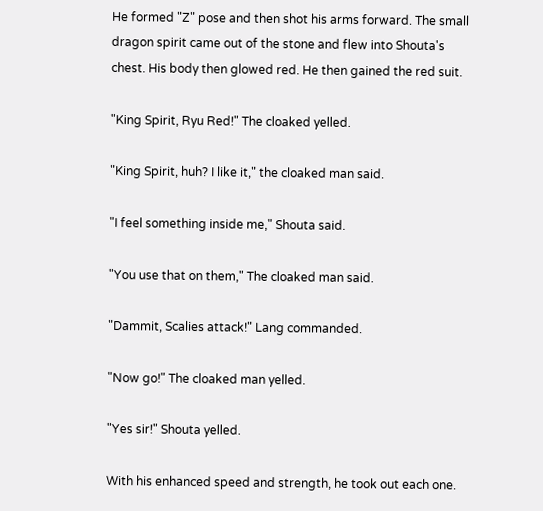He formed "Z" pose and then shot his arms forward. The small dragon spirit came out of the stone and flew into Shouta's chest. His body then glowed red. He then gained the red suit.

"King Spirit, Ryu Red!" The cloaked yelled.

"King Spirit, huh? I like it," the cloaked man said.

"I feel something inside me," Shouta said.

"You use that on them," The cloaked man said.

"Dammit, Scalies attack!" Lang commanded.

"Now go!" The cloaked man yelled.

"Yes sir!" Shouta yelled.

With his enhanced speed and strength, he took out each one.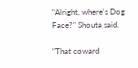"Alright, where's Dog Face?" Shouta said.

"That coward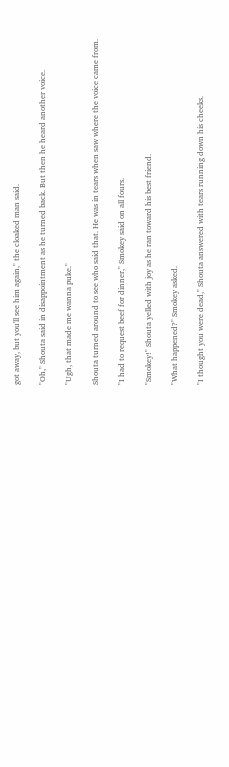got away, but you'll see him again," the cloaked man said.

"Oh," Shouta said in disappointment as he turned back. But then he heard another voice.

"Ugh, that made me wanna puke."

Shouta turned around to see who said that. He was in tears when saw where the voice came from.

"I had to request beef for dinner," Smokey said on all fours.

"Smokey!" Shouta yelled with joy as he ran toward his best friend.

"What happened?" Smokey asked.

"I thought you were dead," Shouta answered with tears running down his cheeks.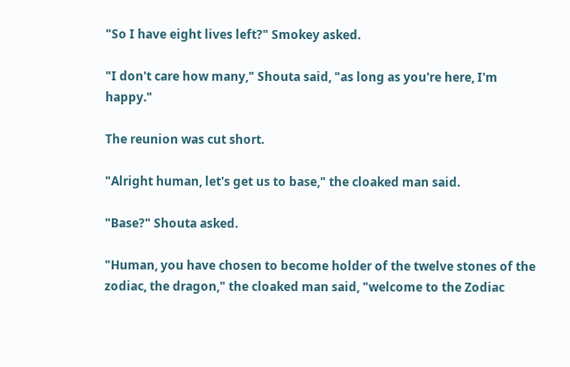"So I have eight lives left?" Smokey asked.

"I don't care how many," Shouta said, "as long as you're here, I'm happy."

The reunion was cut short.

"Alright human, let's get us to base," the cloaked man said.

"Base?" Shouta asked.

"Human, you have chosen to become holder of the twelve stones of the zodiac, the dragon," the cloaked man said, "welcome to the Zodiac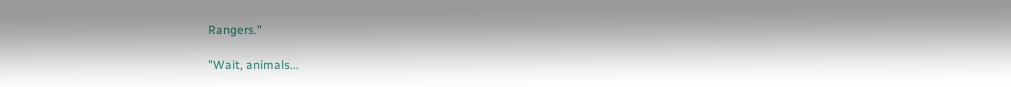Rangers."

"Wait, animals...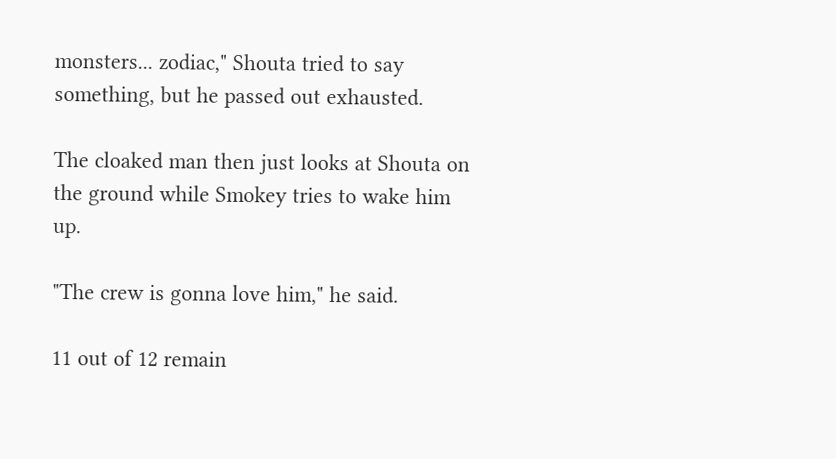monsters... zodiac," Shouta tried to say something, but he passed out exhausted.

The cloaked man then just looks at Shouta on the ground while Smokey tries to wake him up.

"The crew is gonna love him," he said.

11 out of 12 remain